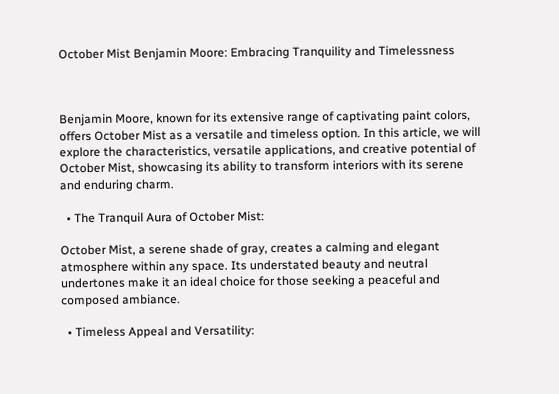October Mist Benjamin Moore: Embracing Tranquility and Timelessness



Benjamin Moore, known for its extensive range of captivating paint colors, offers October Mist as a versatile and timeless option. In this article, we will explore the characteristics, versatile applications, and creative potential of October Mist, showcasing its ability to transform interiors with its serene and enduring charm.

  • The Tranquil Aura of October Mist:

October Mist, a serene shade of gray, creates a calming and elegant atmosphere within any space. Its understated beauty and neutral undertones make it an ideal choice for those seeking a peaceful and composed ambiance.

  • Timeless Appeal and Versatility: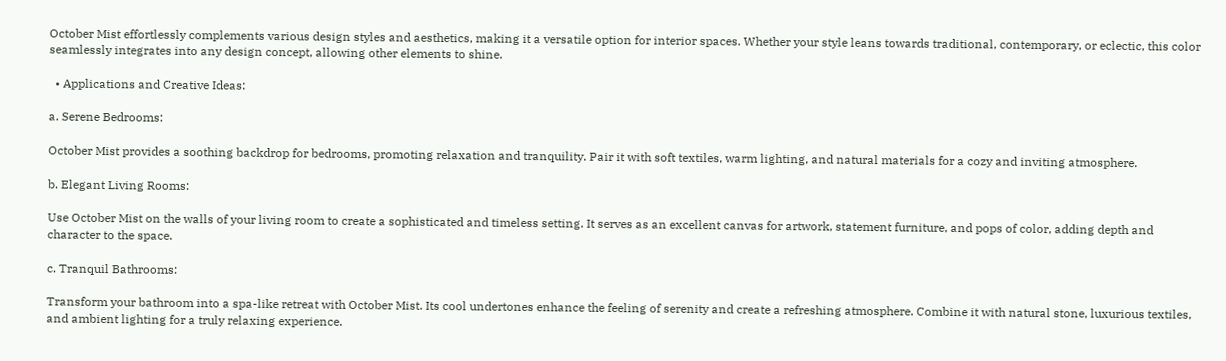October Mist effortlessly complements various design styles and aesthetics, making it a versatile option for interior spaces. Whether your style leans towards traditional, contemporary, or eclectic, this color seamlessly integrates into any design concept, allowing other elements to shine.

  • Applications and Creative Ideas:

a. Serene Bedrooms:

October Mist provides a soothing backdrop for bedrooms, promoting relaxation and tranquility. Pair it with soft textiles, warm lighting, and natural materials for a cozy and inviting atmosphere.

b. Elegant Living Rooms:

Use October Mist on the walls of your living room to create a sophisticated and timeless setting. It serves as an excellent canvas for artwork, statement furniture, and pops of color, adding depth and character to the space.

c. Tranquil Bathrooms:

Transform your bathroom into a spa-like retreat with October Mist. Its cool undertones enhance the feeling of serenity and create a refreshing atmosphere. Combine it with natural stone, luxurious textiles, and ambient lighting for a truly relaxing experience.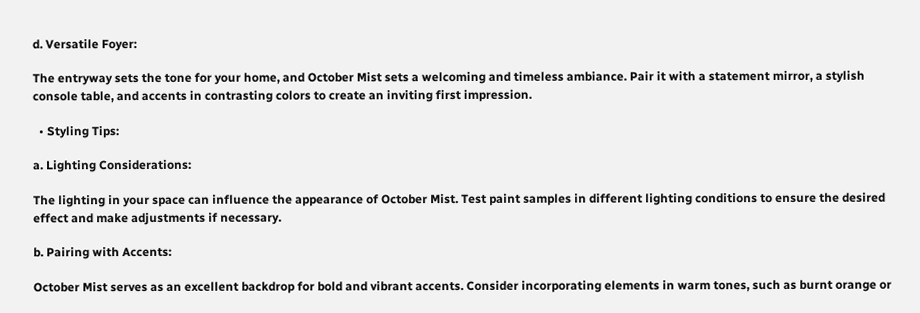d. Versatile Foyer:

The entryway sets the tone for your home, and October Mist sets a welcoming and timeless ambiance. Pair it with a statement mirror, a stylish console table, and accents in contrasting colors to create an inviting first impression.

  • Styling Tips:

a. Lighting Considerations:

The lighting in your space can influence the appearance of October Mist. Test paint samples in different lighting conditions to ensure the desired effect and make adjustments if necessary.

b. Pairing with Accents:

October Mist serves as an excellent backdrop for bold and vibrant accents. Consider incorporating elements in warm tones, such as burnt orange or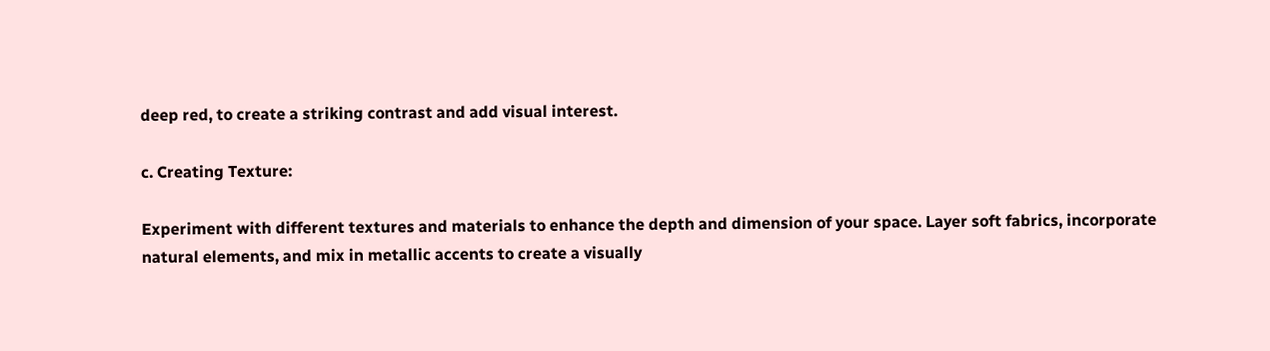deep red, to create a striking contrast and add visual interest.

c. Creating Texture:

Experiment with different textures and materials to enhance the depth and dimension of your space. Layer soft fabrics, incorporate natural elements, and mix in metallic accents to create a visually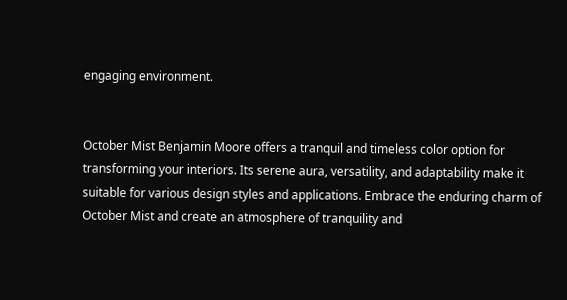engaging environment.


October Mist Benjamin Moore offers a tranquil and timeless color option for transforming your interiors. Its serene aura, versatility, and adaptability make it suitable for various design styles and applications. Embrace the enduring charm of October Mist and create an atmosphere of tranquility and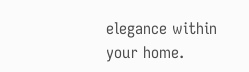elegance within your home.